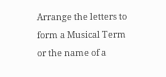Arrange the letters to form a Musical Term or the name of a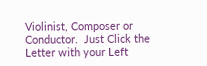Violinist, Composer or Conductor.  Just Click the Letter with your Left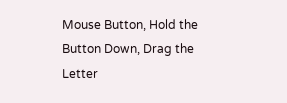Mouse Button, Hold the Button Down, Drag the Letter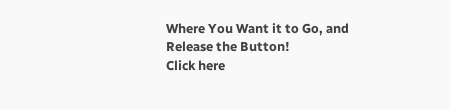Where You Want it to Go, and Release the Button!
Click here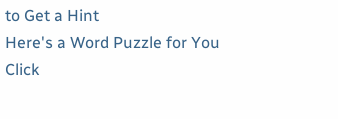to Get a Hint
Here's a Word Puzzle for You
Click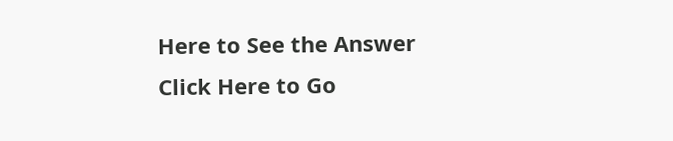Here to See the Answer
Click Here to Go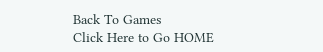Back To Games
Click Here to Go HOME